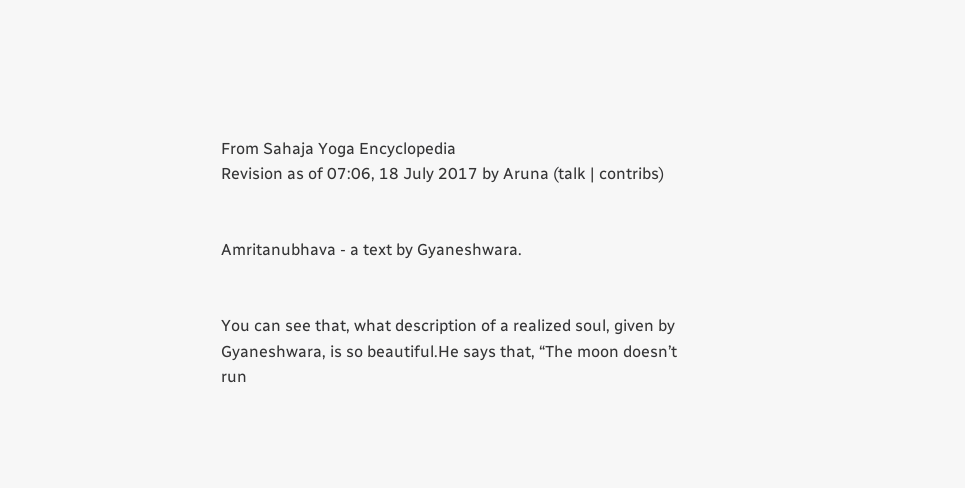From Sahaja Yoga Encyclopedia
Revision as of 07:06, 18 July 2017 by Aruna (talk | contribs)


Amritanubhava - a text by Gyaneshwara.


You can see that, what description of a realized soul, given by Gyaneshwara, is so beautiful.He says that, “The moon doesn’t run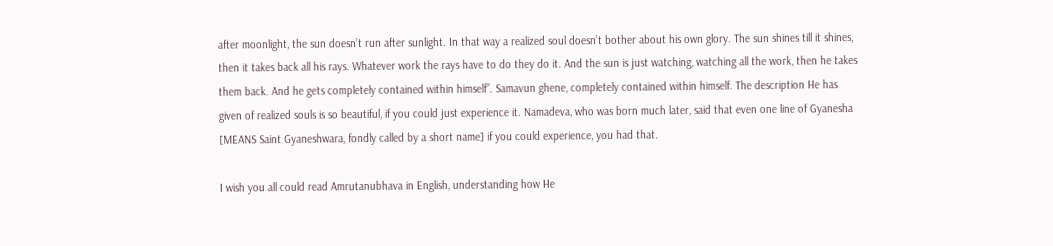after moonlight, the sun doesn’t run after sunlight. In that way a realized soul doesn’t bother about his own glory. The sun shines till it shines, then it takes back all his rays. Whatever work the rays have to do they do it. And the sun is just watching, watching all the work, then he takes them back. And he gets completely contained within himself”. Samavun ghene, completely contained within himself. The description He has given of realized souls is so beautiful, if you could just experience it. Namadeva, who was born much later, said that even one line of Gyanesha [MEANS Saint Gyaneshwara, fondly called by a short name] if you could experience, you had that.

I wish you all could read Amrutanubhava in English, understanding how He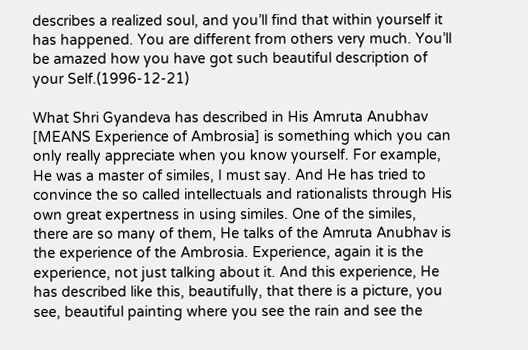describes a realized soul, and you’ll find that within yourself it has happened. You are different from others very much. You’ll be amazed how you have got such beautiful description of your Self.(1996-12-21)

What Shri Gyandeva has described in His Amruta Anubhav [MEANS Experience of Ambrosia] is something which you can only really appreciate when you know yourself. For example, He was a master of similes, I must say. And He has tried to convince the so called intellectuals and rationalists through His own great expertness in using similes. One of the similes, there are so many of them, He talks of the Amruta Anubhav is the experience of the Ambrosia. Experience, again it is the experience, not just talking about it. And this experience, He has described like this, beautifully, that there is a picture, you see, beautiful painting where you see the rain and see the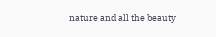nature and all the beauty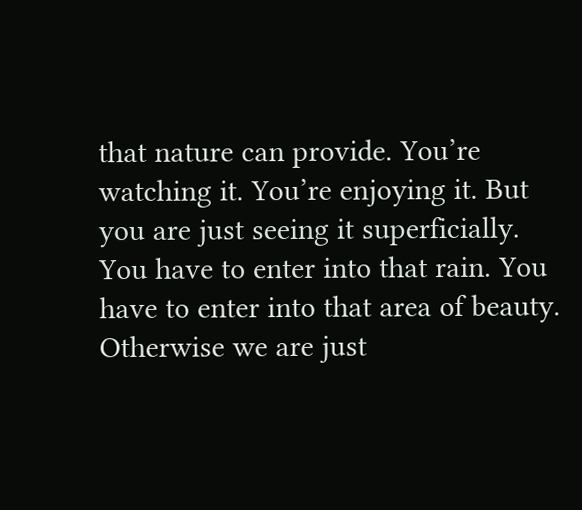that nature can provide. You’re watching it. You’re enjoying it. But you are just seeing it superficially. You have to enter into that rain. You have to enter into that area of beauty. Otherwise we are just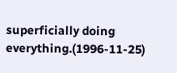superficially doing everything.(1996-11-25)